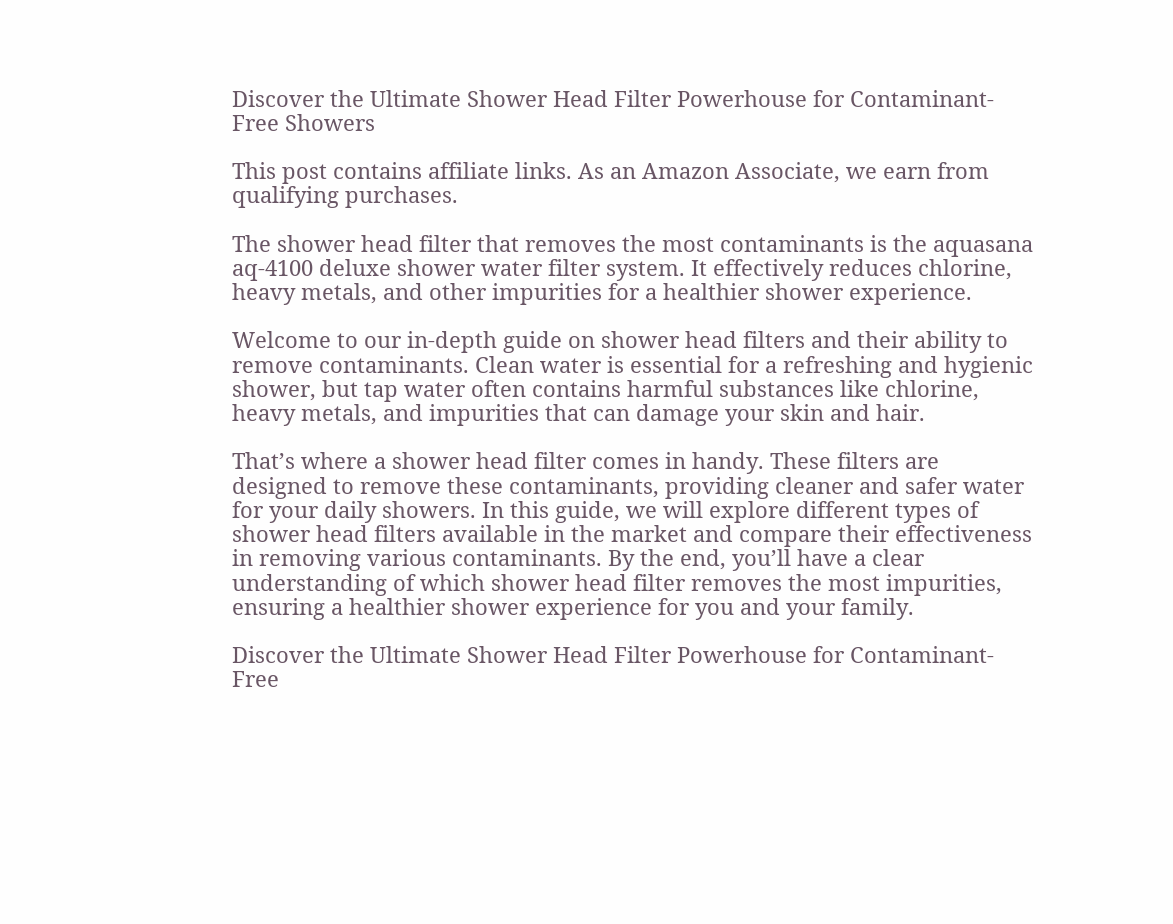Discover the Ultimate Shower Head Filter Powerhouse for Contaminant-Free Showers

This post contains affiliate links. As an Amazon Associate, we earn from qualifying purchases.

The shower head filter that removes the most contaminants is the aquasana aq-4100 deluxe shower water filter system. It effectively reduces chlorine, heavy metals, and other impurities for a healthier shower experience.

Welcome to our in-depth guide on shower head filters and their ability to remove contaminants. Clean water is essential for a refreshing and hygienic shower, but tap water often contains harmful substances like chlorine, heavy metals, and impurities that can damage your skin and hair.

That’s where a shower head filter comes in handy. These filters are designed to remove these contaminants, providing cleaner and safer water for your daily showers. In this guide, we will explore different types of shower head filters available in the market and compare their effectiveness in removing various contaminants. By the end, you’ll have a clear understanding of which shower head filter removes the most impurities, ensuring a healthier shower experience for you and your family.

Discover the Ultimate Shower Head Filter Powerhouse for Contaminant-Free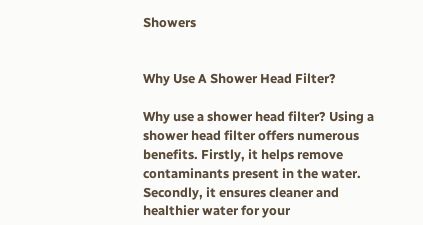Showers


Why Use A Shower Head Filter?

Why use a shower head filter? Using a shower head filter offers numerous benefits. Firstly, it helps remove contaminants present in the water. Secondly, it ensures cleaner and healthier water for your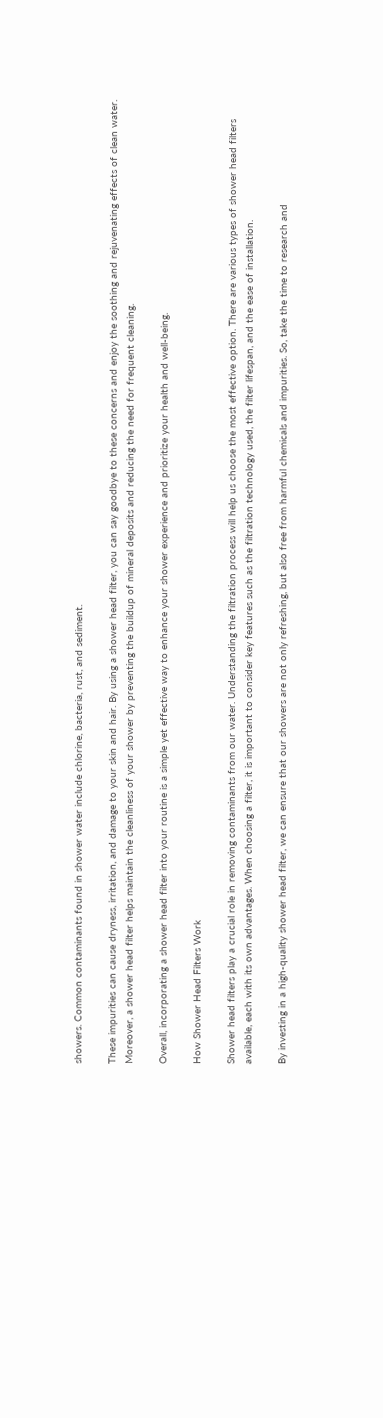showers. Common contaminants found in shower water include chlorine, bacteria, rust, and sediment.

These impurities can cause dryness, irritation, and damage to your skin and hair. By using a shower head filter, you can say goodbye to these concerns and enjoy the soothing and rejuvenating effects of clean water. Moreover, a shower head filter helps maintain the cleanliness of your shower by preventing the buildup of mineral deposits and reducing the need for frequent cleaning.

Overall, incorporating a shower head filter into your routine is a simple yet effective way to enhance your shower experience and prioritize your health and well-being.

How Shower Head Filters Work

Shower head filters play a crucial role in removing contaminants from our water. Understanding the filtration process will help us choose the most effective option. There are various types of shower head filters available, each with its own advantages. When choosing a filter, it is important to consider key features such as the filtration technology used, the filter lifespan, and the ease of installation.

By investing in a high-quality shower head filter, we can ensure that our showers are not only refreshing, but also free from harmful chemicals and impurities. So, take the time to research and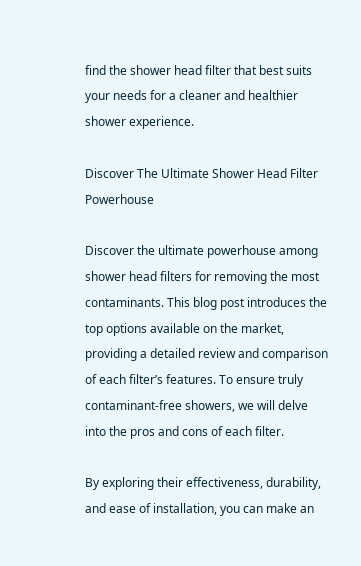find the shower head filter that best suits your needs for a cleaner and healthier shower experience.

Discover The Ultimate Shower Head Filter Powerhouse

Discover the ultimate powerhouse among shower head filters for removing the most contaminants. This blog post introduces the top options available on the market, providing a detailed review and comparison of each filter’s features. To ensure truly contaminant-free showers, we will delve into the pros and cons of each filter.

By exploring their effectiveness, durability, and ease of installation, you can make an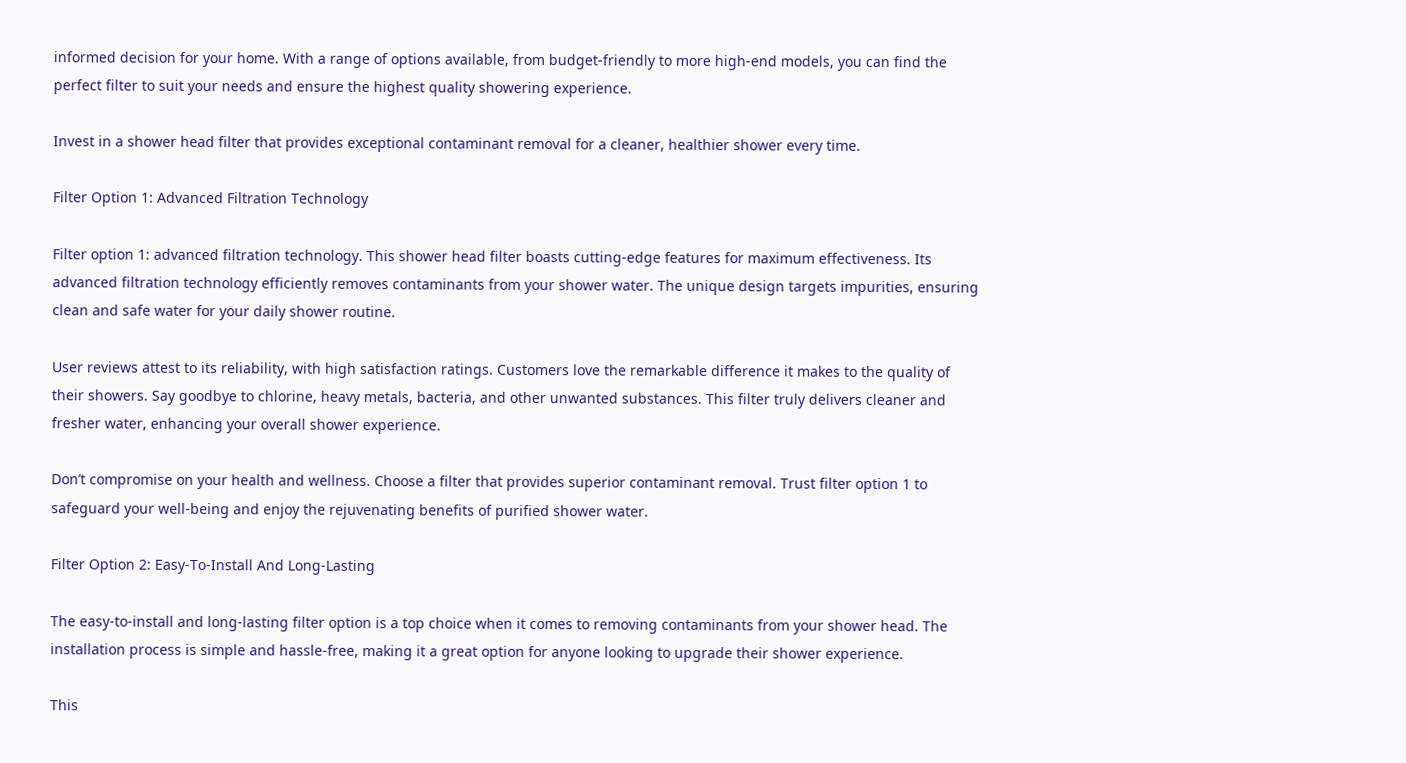informed decision for your home. With a range of options available, from budget-friendly to more high-end models, you can find the perfect filter to suit your needs and ensure the highest quality showering experience.

Invest in a shower head filter that provides exceptional contaminant removal for a cleaner, healthier shower every time.

Filter Option 1: Advanced Filtration Technology

Filter option 1: advanced filtration technology. This shower head filter boasts cutting-edge features for maximum effectiveness. Its advanced filtration technology efficiently removes contaminants from your shower water. The unique design targets impurities, ensuring clean and safe water for your daily shower routine.

User reviews attest to its reliability, with high satisfaction ratings. Customers love the remarkable difference it makes to the quality of their showers. Say goodbye to chlorine, heavy metals, bacteria, and other unwanted substances. This filter truly delivers cleaner and fresher water, enhancing your overall shower experience.

Don’t compromise on your health and wellness. Choose a filter that provides superior contaminant removal. Trust filter option 1 to safeguard your well-being and enjoy the rejuvenating benefits of purified shower water.

Filter Option 2: Easy-To-Install And Long-Lasting

The easy-to-install and long-lasting filter option is a top choice when it comes to removing contaminants from your shower head. The installation process is simple and hassle-free, making it a great option for anyone looking to upgrade their shower experience.

This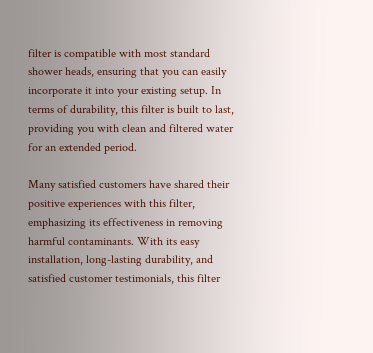filter is compatible with most standard shower heads, ensuring that you can easily incorporate it into your existing setup. In terms of durability, this filter is built to last, providing you with clean and filtered water for an extended period.

Many satisfied customers have shared their positive experiences with this filter, emphasizing its effectiveness in removing harmful contaminants. With its easy installation, long-lasting durability, and satisfied customer testimonials, this filter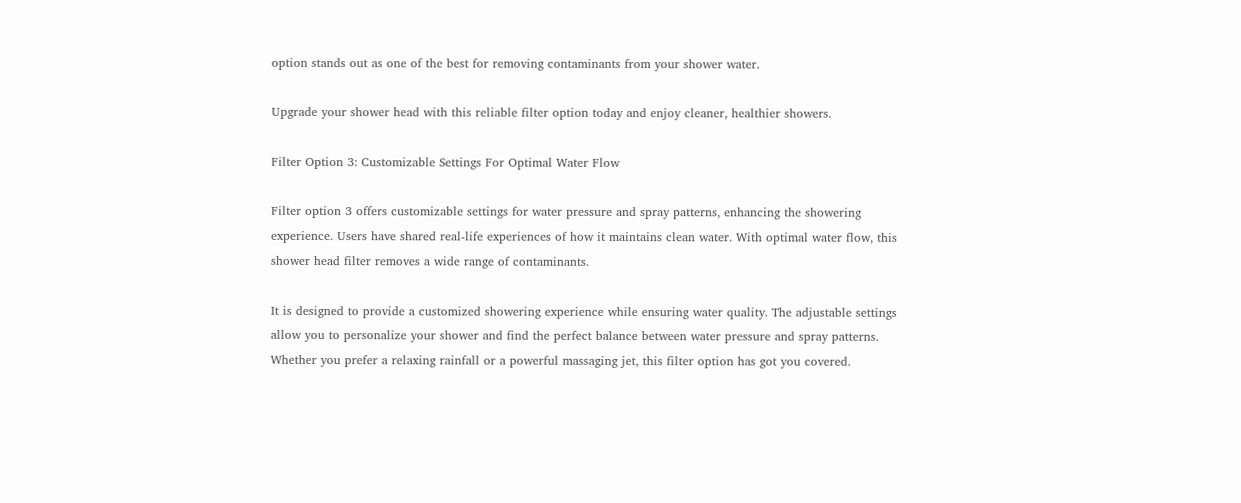option stands out as one of the best for removing contaminants from your shower water.

Upgrade your shower head with this reliable filter option today and enjoy cleaner, healthier showers.

Filter Option 3: Customizable Settings For Optimal Water Flow

Filter option 3 offers customizable settings for water pressure and spray patterns, enhancing the showering experience. Users have shared real-life experiences of how it maintains clean water. With optimal water flow, this shower head filter removes a wide range of contaminants.

It is designed to provide a customized showering experience while ensuring water quality. The adjustable settings allow you to personalize your shower and find the perfect balance between water pressure and spray patterns. Whether you prefer a relaxing rainfall or a powerful massaging jet, this filter option has got you covered.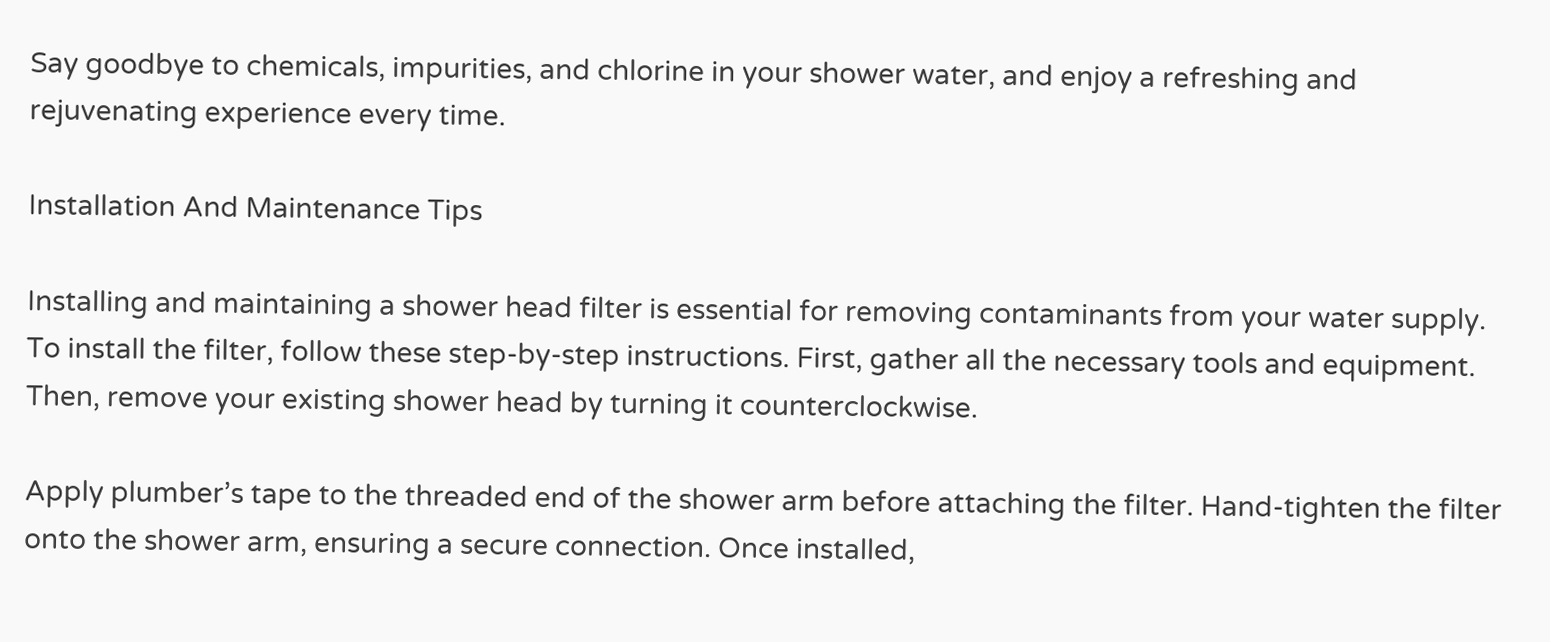Say goodbye to chemicals, impurities, and chlorine in your shower water, and enjoy a refreshing and rejuvenating experience every time.

Installation And Maintenance Tips

Installing and maintaining a shower head filter is essential for removing contaminants from your water supply. To install the filter, follow these step-by-step instructions. First, gather all the necessary tools and equipment. Then, remove your existing shower head by turning it counterclockwise.

Apply plumber’s tape to the threaded end of the shower arm before attaching the filter. Hand-tighten the filter onto the shower arm, ensuring a secure connection. Once installed,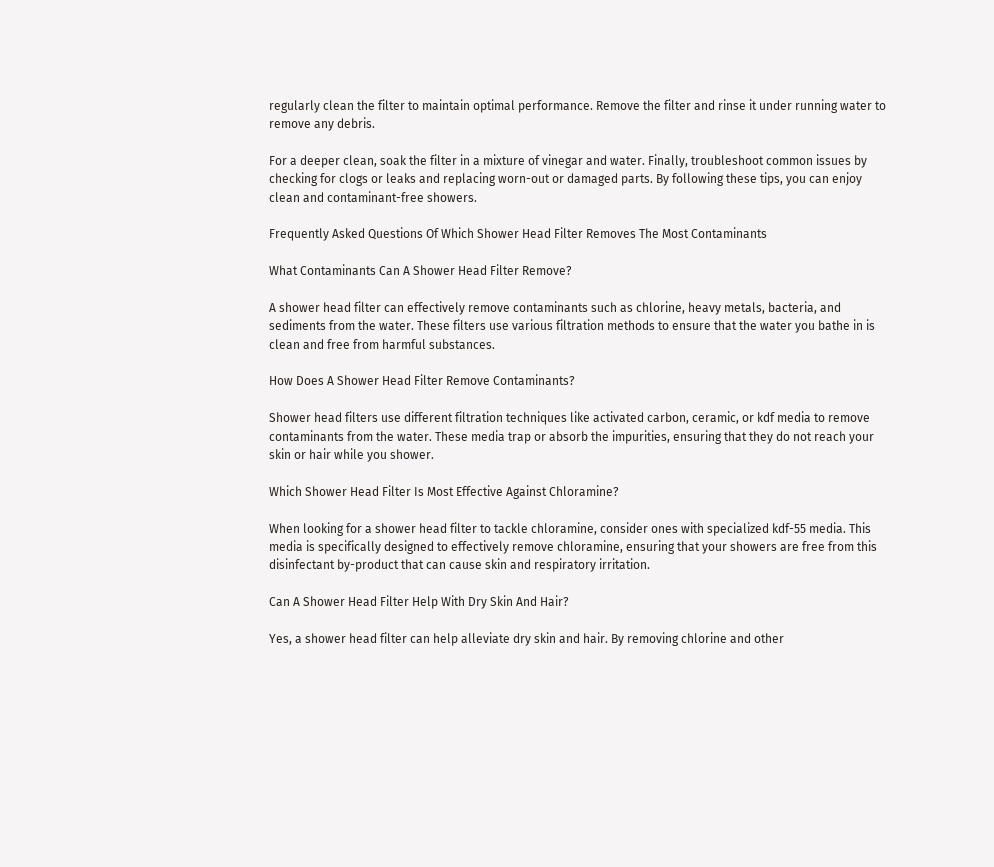regularly clean the filter to maintain optimal performance. Remove the filter and rinse it under running water to remove any debris.

For a deeper clean, soak the filter in a mixture of vinegar and water. Finally, troubleshoot common issues by checking for clogs or leaks and replacing worn-out or damaged parts. By following these tips, you can enjoy clean and contaminant-free showers.

Frequently Asked Questions Of Which Shower Head Filter Removes The Most Contaminants

What Contaminants Can A Shower Head Filter Remove?

A shower head filter can effectively remove contaminants such as chlorine, heavy metals, bacteria, and sediments from the water. These filters use various filtration methods to ensure that the water you bathe in is clean and free from harmful substances.

How Does A Shower Head Filter Remove Contaminants?

Shower head filters use different filtration techniques like activated carbon, ceramic, or kdf media to remove contaminants from the water. These media trap or absorb the impurities, ensuring that they do not reach your skin or hair while you shower.

Which Shower Head Filter Is Most Effective Against Chloramine?

When looking for a shower head filter to tackle chloramine, consider ones with specialized kdf-55 media. This media is specifically designed to effectively remove chloramine, ensuring that your showers are free from this disinfectant by-product that can cause skin and respiratory irritation.

Can A Shower Head Filter Help With Dry Skin And Hair?

Yes, a shower head filter can help alleviate dry skin and hair. By removing chlorine and other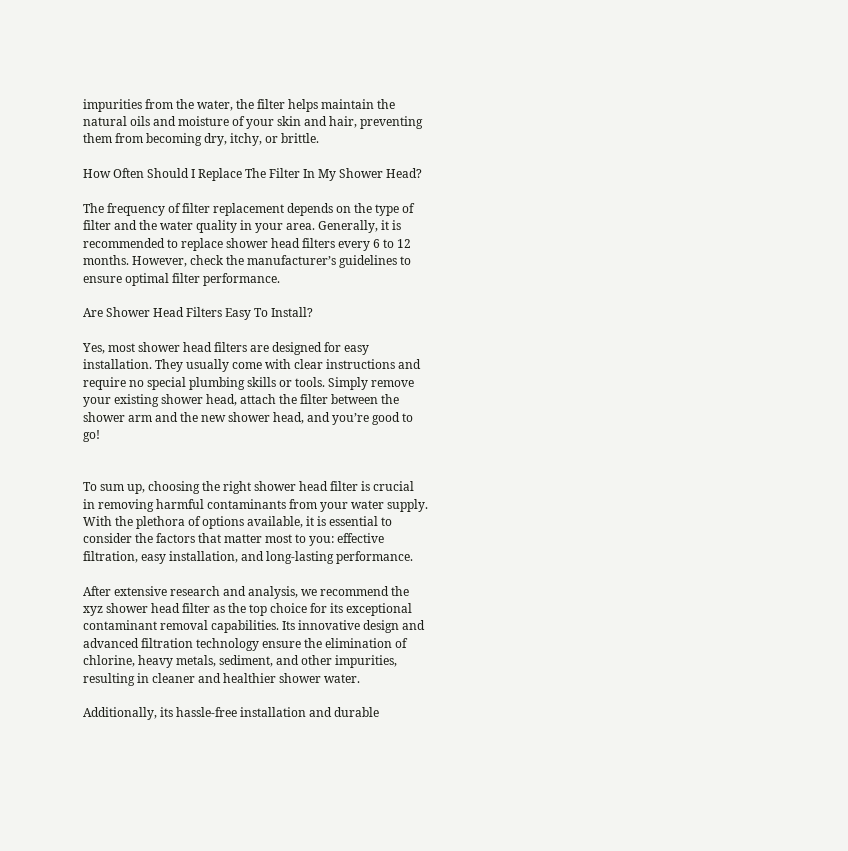impurities from the water, the filter helps maintain the natural oils and moisture of your skin and hair, preventing them from becoming dry, itchy, or brittle.

How Often Should I Replace The Filter In My Shower Head?

The frequency of filter replacement depends on the type of filter and the water quality in your area. Generally, it is recommended to replace shower head filters every 6 to 12 months. However, check the manufacturer’s guidelines to ensure optimal filter performance.

Are Shower Head Filters Easy To Install?

Yes, most shower head filters are designed for easy installation. They usually come with clear instructions and require no special plumbing skills or tools. Simply remove your existing shower head, attach the filter between the shower arm and the new shower head, and you’re good to go!


To sum up, choosing the right shower head filter is crucial in removing harmful contaminants from your water supply. With the plethora of options available, it is essential to consider the factors that matter most to you: effective filtration, easy installation, and long-lasting performance.

After extensive research and analysis, we recommend the xyz shower head filter as the top choice for its exceptional contaminant removal capabilities. Its innovative design and advanced filtration technology ensure the elimination of chlorine, heavy metals, sediment, and other impurities, resulting in cleaner and healthier shower water.

Additionally, its hassle-free installation and durable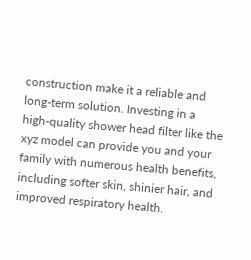construction make it a reliable and long-term solution. Investing in a high-quality shower head filter like the xyz model can provide you and your family with numerous health benefits, including softer skin, shinier hair, and improved respiratory health.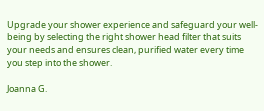Upgrade your shower experience and safeguard your well-being by selecting the right shower head filter that suits your needs and ensures clean, purified water every time you step into the shower.

Joanna G.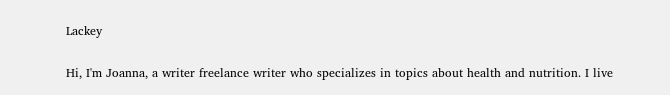Lackey

Hi, I'm Joanna, a writer freelance writer who specializes in topics about health and nutrition. I live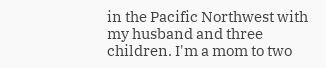in the Pacific Northwest with my husband and three children. I'm a mom to two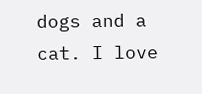dogs and a cat. I love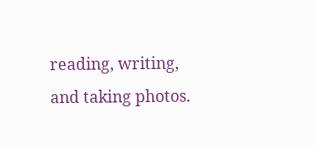reading, writing, and taking photos.